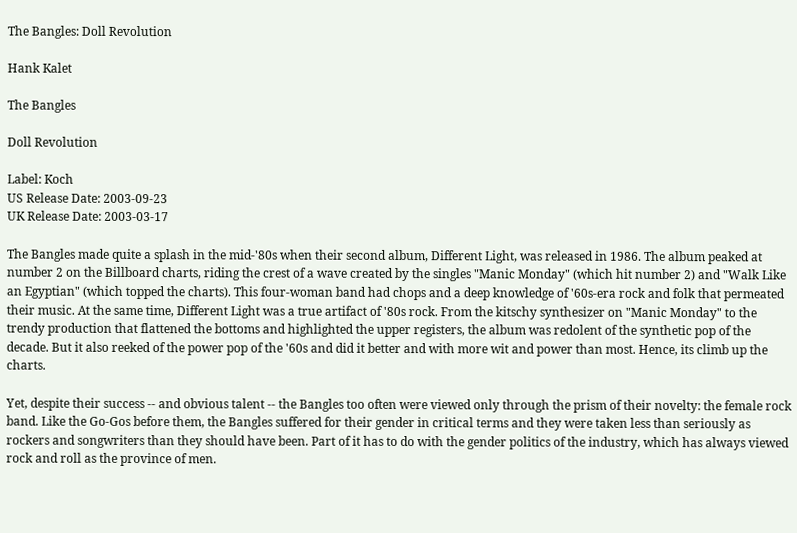The Bangles: Doll Revolution

Hank Kalet

The Bangles

Doll Revolution

Label: Koch
US Release Date: 2003-09-23
UK Release Date: 2003-03-17

The Bangles made quite a splash in the mid-'80s when their second album, Different Light, was released in 1986. The album peaked at number 2 on the Billboard charts, riding the crest of a wave created by the singles "Manic Monday" (which hit number 2) and "Walk Like an Egyptian" (which topped the charts). This four-woman band had chops and a deep knowledge of '60s-era rock and folk that permeated their music. At the same time, Different Light was a true artifact of '80s rock. From the kitschy synthesizer on "Manic Monday" to the trendy production that flattened the bottoms and highlighted the upper registers, the album was redolent of the synthetic pop of the decade. But it also reeked of the power pop of the '60s and did it better and with more wit and power than most. Hence, its climb up the charts.

Yet, despite their success -- and obvious talent -- the Bangles too often were viewed only through the prism of their novelty: the female rock band. Like the Go-Gos before them, the Bangles suffered for their gender in critical terms and they were taken less than seriously as rockers and songwriters than they should have been. Part of it has to do with the gender politics of the industry, which has always viewed rock and roll as the province of men.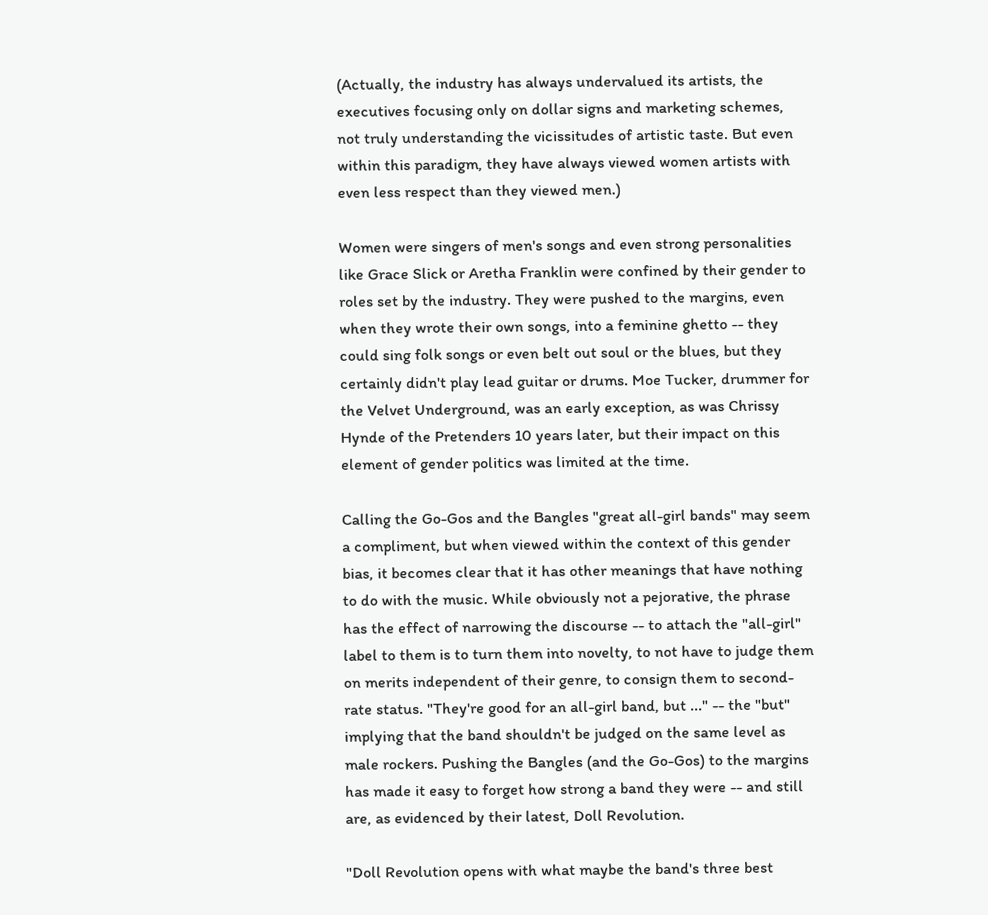(Actually, the industry has always undervalued its artists, the executives focusing only on dollar signs and marketing schemes, not truly understanding the vicissitudes of artistic taste. But even within this paradigm, they have always viewed women artists with even less respect than they viewed men.)

Women were singers of men's songs and even strong personalities like Grace Slick or Aretha Franklin were confined by their gender to roles set by the industry. They were pushed to the margins, even when they wrote their own songs, into a feminine ghetto -- they could sing folk songs or even belt out soul or the blues, but they certainly didn't play lead guitar or drums. Moe Tucker, drummer for the Velvet Underground, was an early exception, as was Chrissy Hynde of the Pretenders 10 years later, but their impact on this element of gender politics was limited at the time.

Calling the Go-Gos and the Bangles "great all-girl bands" may seem a compliment, but when viewed within the context of this gender bias, it becomes clear that it has other meanings that have nothing to do with the music. While obviously not a pejorative, the phrase has the effect of narrowing the discourse -- to attach the "all-girl" label to them is to turn them into novelty, to not have to judge them on merits independent of their genre, to consign them to second-rate status. "They're good for an all-girl band, but ..." -- the "but" implying that the band shouldn't be judged on the same level as male rockers. Pushing the Bangles (and the Go-Gos) to the margins has made it easy to forget how strong a band they were -- and still are, as evidenced by their latest, Doll Revolution.

"Doll Revolution opens with what maybe the band's three best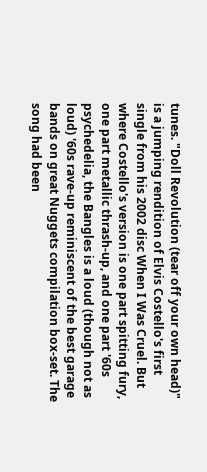tunes. "Doll Revolution (tear off your own head)" is a jumping rendition of Elvis Costello's first single from his 2002 disc When I Was Cruel. But where Costello's version is one part spitting fury, one part metallic thrash-up, and one part '60s psychedelia, the Bangles is a loud (though not as loud) '60s rave-up reminiscent of the best garage bands on great Nuggets compilation box-set. The song had been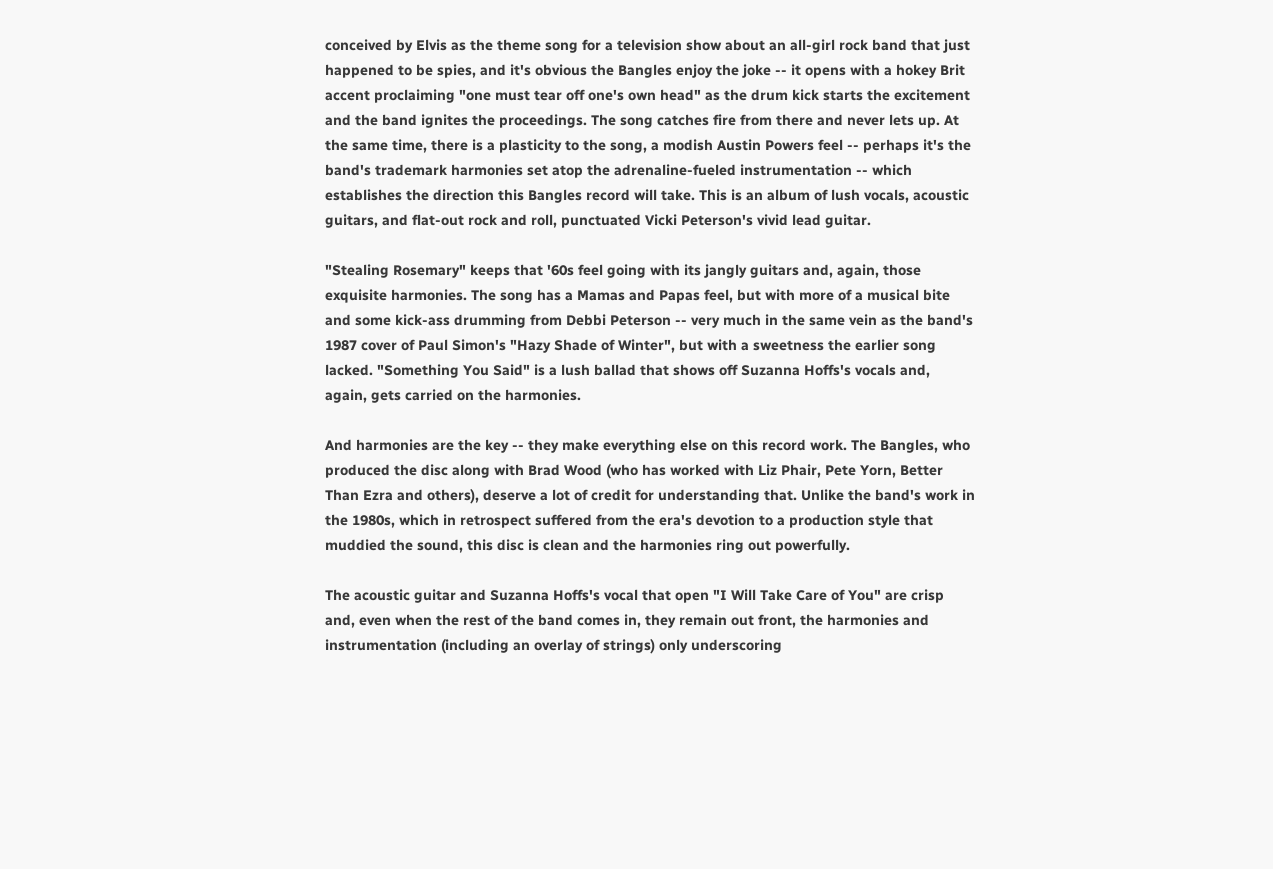conceived by Elvis as the theme song for a television show about an all-girl rock band that just happened to be spies, and it's obvious the Bangles enjoy the joke -- it opens with a hokey Brit accent proclaiming "one must tear off one's own head" as the drum kick starts the excitement and the band ignites the proceedings. The song catches fire from there and never lets up. At the same time, there is a plasticity to the song, a modish Austin Powers feel -- perhaps it's the band's trademark harmonies set atop the adrenaline-fueled instrumentation -- which establishes the direction this Bangles record will take. This is an album of lush vocals, acoustic guitars, and flat-out rock and roll, punctuated Vicki Peterson's vivid lead guitar.

"Stealing Rosemary" keeps that '60s feel going with its jangly guitars and, again, those exquisite harmonies. The song has a Mamas and Papas feel, but with more of a musical bite and some kick-ass drumming from Debbi Peterson -- very much in the same vein as the band's 1987 cover of Paul Simon's "Hazy Shade of Winter", but with a sweetness the earlier song lacked. "Something You Said" is a lush ballad that shows off Suzanna Hoffs's vocals and, again, gets carried on the harmonies.

And harmonies are the key -- they make everything else on this record work. The Bangles, who produced the disc along with Brad Wood (who has worked with Liz Phair, Pete Yorn, Better Than Ezra and others), deserve a lot of credit for understanding that. Unlike the band's work in the 1980s, which in retrospect suffered from the era's devotion to a production style that muddied the sound, this disc is clean and the harmonies ring out powerfully.

The acoustic guitar and Suzanna Hoffs's vocal that open "I Will Take Care of You" are crisp and, even when the rest of the band comes in, they remain out front, the harmonies and instrumentation (including an overlay of strings) only underscoring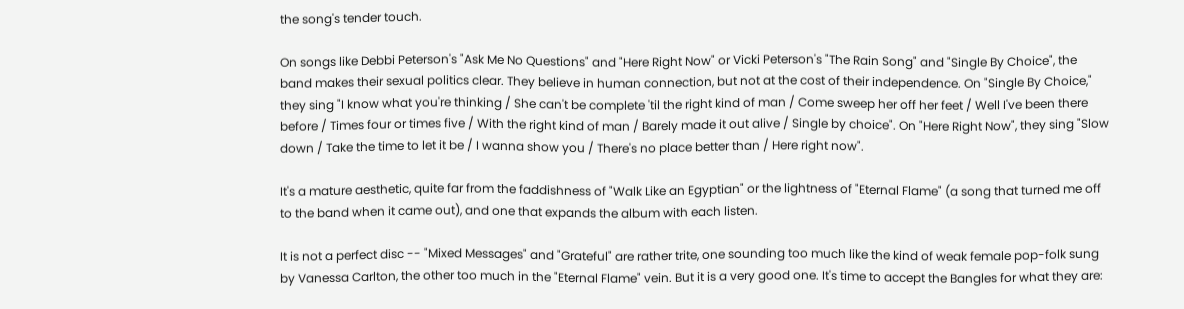the song's tender touch.

On songs like Debbi Peterson's "Ask Me No Questions" and "Here Right Now" or Vicki Peterson's "The Rain Song" and "Single By Choice", the band makes their sexual politics clear. They believe in human connection, but not at the cost of their independence. On "Single By Choice," they sing "I know what you're thinking / She can't be complete 'til the right kind of man / Come sweep her off her feet / Well I've been there before / Times four or times five / With the right kind of man / Barely made it out alive / Single by choice". On "Here Right Now", they sing "Slow down / Take the time to let it be / I wanna show you / There's no place better than / Here right now".

It's a mature aesthetic, quite far from the faddishness of "Walk Like an Egyptian" or the lightness of "Eternal Flame" (a song that turned me off to the band when it came out), and one that expands the album with each listen.

It is not a perfect disc -- "Mixed Messages" and "Grateful" are rather trite, one sounding too much like the kind of weak female pop-folk sung by Vanessa Carlton, the other too much in the "Eternal Flame" vein. But it is a very good one. It's time to accept the Bangles for what they are: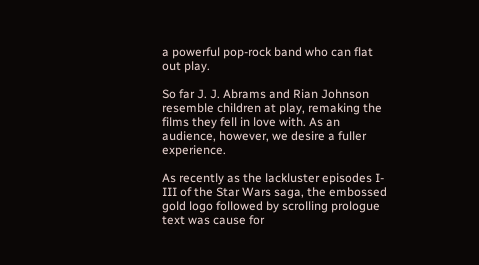a powerful pop-rock band who can flat out play.

So far J. J. Abrams and Rian Johnson resemble children at play, remaking the films they fell in love with. As an audience, however, we desire a fuller experience.

As recently as the lackluster episodes I-III of the Star Wars saga, the embossed gold logo followed by scrolling prologue text was cause for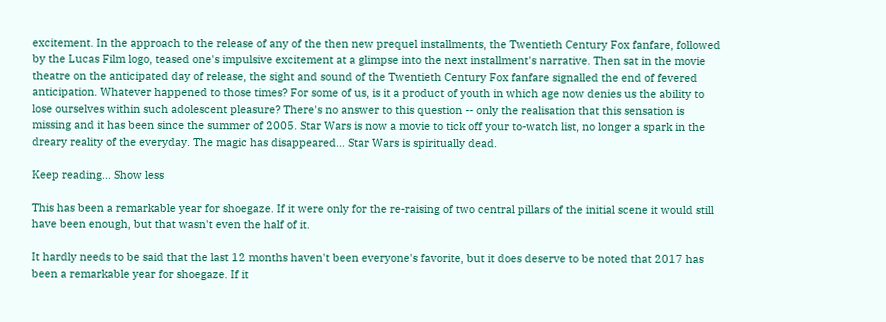excitement. In the approach to the release of any of the then new prequel installments, the Twentieth Century Fox fanfare, followed by the Lucas Film logo, teased one's impulsive excitement at a glimpse into the next installment's narrative. Then sat in the movie theatre on the anticipated day of release, the sight and sound of the Twentieth Century Fox fanfare signalled the end of fevered anticipation. Whatever happened to those times? For some of us, is it a product of youth in which age now denies us the ability to lose ourselves within such adolescent pleasure? There's no answer to this question -- only the realisation that this sensation is missing and it has been since the summer of 2005. Star Wars is now a movie to tick off your to-watch list, no longer a spark in the dreary reality of the everyday. The magic has disappeared… Star Wars is spiritually dead.

Keep reading... Show less

This has been a remarkable year for shoegaze. If it were only for the re-raising of two central pillars of the initial scene it would still have been enough, but that wasn't even the half of it.

It hardly needs to be said that the last 12 months haven't been everyone's favorite, but it does deserve to be noted that 2017 has been a remarkable year for shoegaze. If it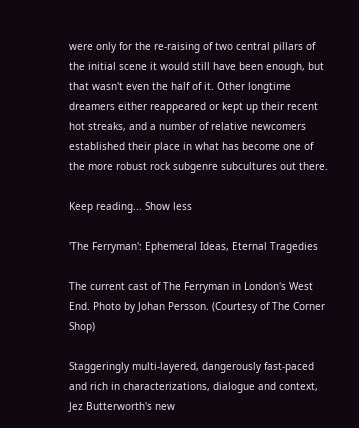were only for the re-raising of two central pillars of the initial scene it would still have been enough, but that wasn't even the half of it. Other longtime dreamers either reappeared or kept up their recent hot streaks, and a number of relative newcomers established their place in what has become one of the more robust rock subgenre subcultures out there.

Keep reading... Show less

'The Ferryman': Ephemeral Ideas, Eternal Tragedies

The current cast of The Ferryman in London's West End. Photo by Johan Persson. (Courtesy of The Corner Shop)

Staggeringly multi-layered, dangerously fast-paced and rich in characterizations, dialogue and context, Jez Butterworth's new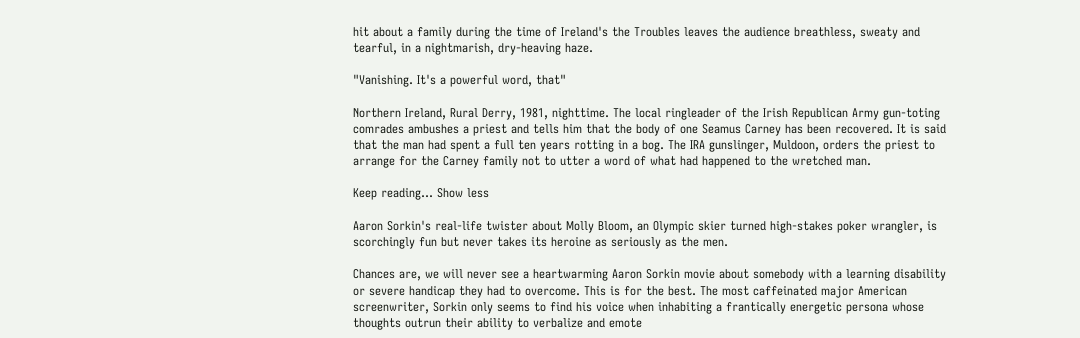hit about a family during the time of Ireland's the Troubles leaves the audience breathless, sweaty and tearful, in a nightmarish, dry-heaving haze.

"Vanishing. It's a powerful word, that"

Northern Ireland, Rural Derry, 1981, nighttime. The local ringleader of the Irish Republican Army gun-toting comrades ambushes a priest and tells him that the body of one Seamus Carney has been recovered. It is said that the man had spent a full ten years rotting in a bog. The IRA gunslinger, Muldoon, orders the priest to arrange for the Carney family not to utter a word of what had happened to the wretched man.

Keep reading... Show less

Aaron Sorkin's real-life twister about Molly Bloom, an Olympic skier turned high-stakes poker wrangler, is scorchingly fun but never takes its heroine as seriously as the men.

Chances are, we will never see a heartwarming Aaron Sorkin movie about somebody with a learning disability or severe handicap they had to overcome. This is for the best. The most caffeinated major American screenwriter, Sorkin only seems to find his voice when inhabiting a frantically energetic persona whose thoughts outrun their ability to verbalize and emote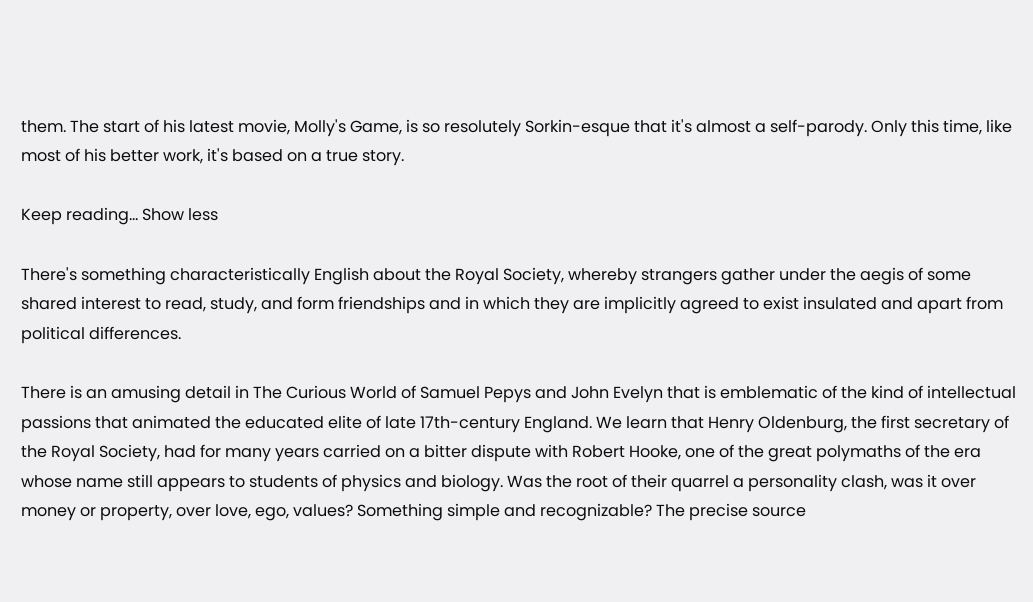them. The start of his latest movie, Molly's Game, is so resolutely Sorkin-esque that it's almost a self-parody. Only this time, like most of his better work, it's based on a true story.

Keep reading... Show less

There's something characteristically English about the Royal Society, whereby strangers gather under the aegis of some shared interest to read, study, and form friendships and in which they are implicitly agreed to exist insulated and apart from political differences.

There is an amusing detail in The Curious World of Samuel Pepys and John Evelyn that is emblematic of the kind of intellectual passions that animated the educated elite of late 17th-century England. We learn that Henry Oldenburg, the first secretary of the Royal Society, had for many years carried on a bitter dispute with Robert Hooke, one of the great polymaths of the era whose name still appears to students of physics and biology. Was the root of their quarrel a personality clash, was it over money or property, over love, ego, values? Something simple and recognizable? The precise source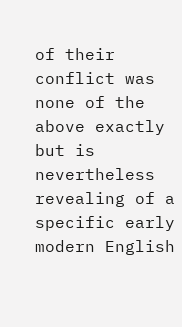of their conflict was none of the above exactly but is nevertheless revealing of a specific early modern English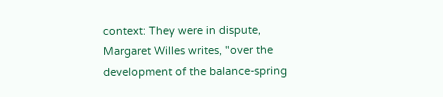context: They were in dispute, Margaret Willes writes, "over the development of the balance-spring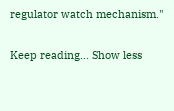regulator watch mechanism."

Keep reading... Show less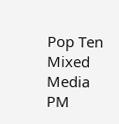Pop Ten
Mixed Media
PM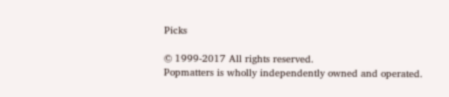Picks

© 1999-2017 All rights reserved.
Popmatters is wholly independently owned and operated.